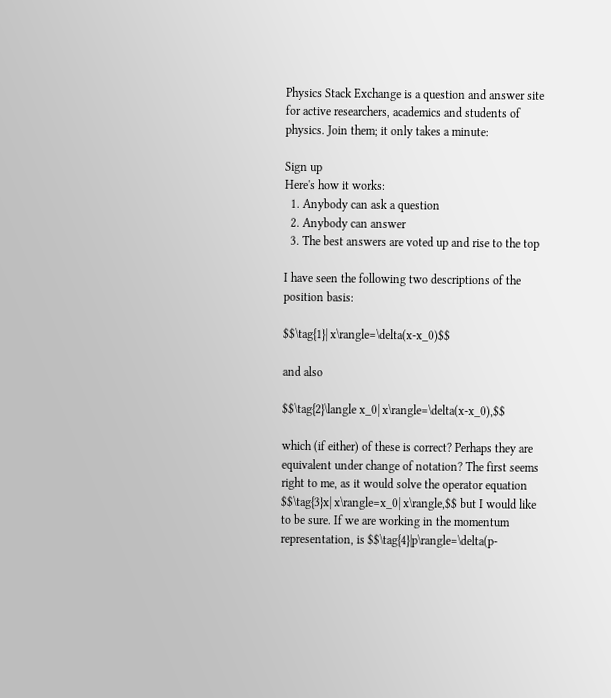Physics Stack Exchange is a question and answer site for active researchers, academics and students of physics. Join them; it only takes a minute:

Sign up
Here's how it works:
  1. Anybody can ask a question
  2. Anybody can answer
  3. The best answers are voted up and rise to the top

I have seen the following two descriptions of the position basis:

$$\tag{1}| x\rangle=\delta(x-x_0)$$

and also

$$\tag{2}\langle x_0| x\rangle=\delta(x-x_0),$$

which (if either) of these is correct? Perhaps they are equivalent under change of notation? The first seems right to me, as it would solve the operator equation $$\tag{3}x| x\rangle=x_0| x\rangle,$$ but I would like to be sure. If we are working in the momentum representation, is $$\tag{4}|p\rangle=\delta(p-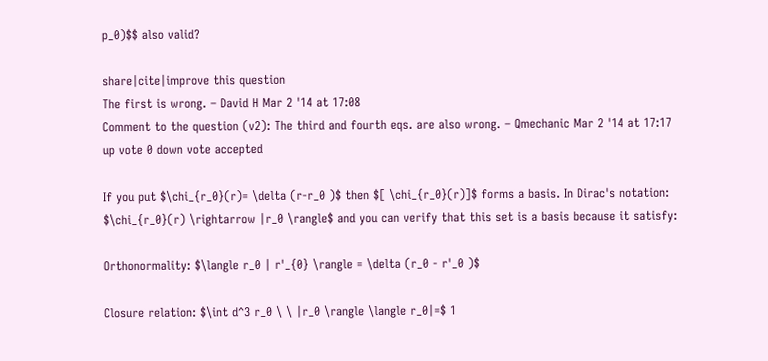p_0)$$ also valid?

share|cite|improve this question
The first is wrong. – David H Mar 2 '14 at 17:08
Comment to the question (v2): The third and fourth eqs. are also wrong. – Qmechanic Mar 2 '14 at 17:17
up vote 0 down vote accepted

If you put $\chi_{r_0}(r)= \delta (r-r_0 )$ then $[ \chi_{r_0}(r)]$ forms a basis. In Dirac's notation: $\chi_{r_0}(r) \rightarrow |r_0 \rangle$ and you can verify that this set is a basis because it satisfy:

Orthonormality: $\langle r_0 | r'_{0} \rangle = \delta (r_0 - r'_0 )$

Closure relation: $\int d^3 r_0 \ \ |r_0 \rangle \langle r_0|=$ 1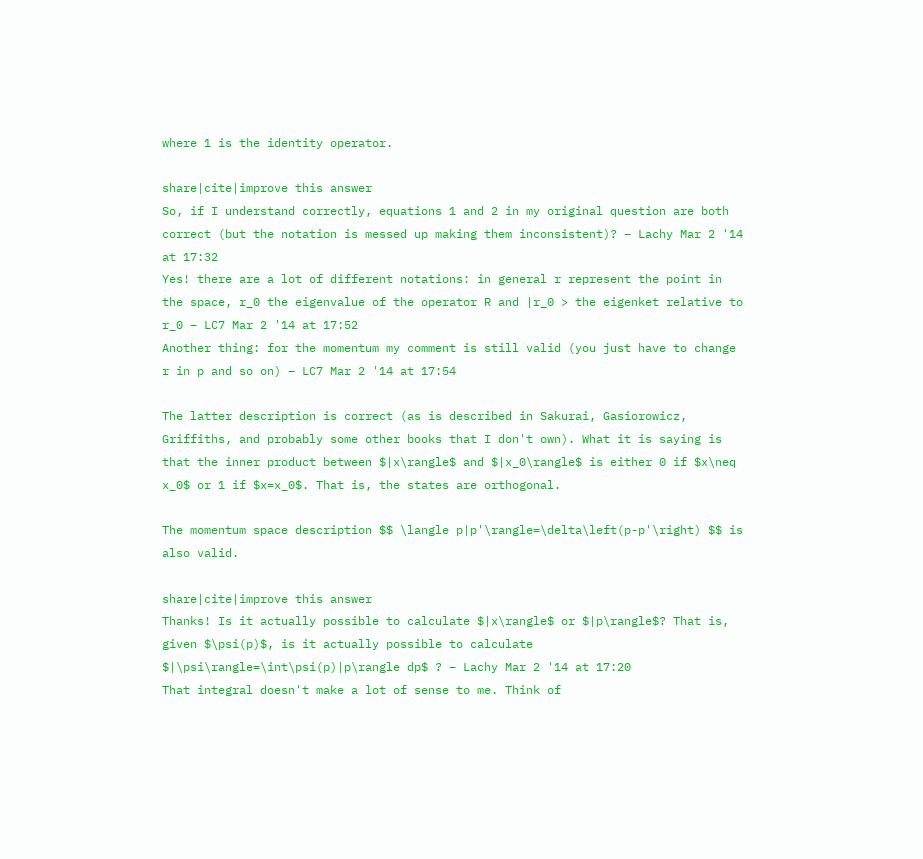where 1 is the identity operator.

share|cite|improve this answer
So, if I understand correctly, equations 1 and 2 in my original question are both correct (but the notation is messed up making them inconsistent)? – Lachy Mar 2 '14 at 17:32
Yes! there are a lot of different notations: in general r represent the point in the space, r_0 the eigenvalue of the operator R and |r_0 > the eigenket relative to r_0 – LC7 Mar 2 '14 at 17:52
Another thing: for the momentum my comment is still valid (you just have to change r in p and so on) – LC7 Mar 2 '14 at 17:54

The latter description is correct (as is described in Sakurai, Gasiorowicz, Griffiths, and probably some other books that I don't own). What it is saying is that the inner product between $|x\rangle$ and $|x_0\rangle$ is either 0 if $x\neq x_0$ or 1 if $x=x_0$. That is, the states are orthogonal.

The momentum space description $$ \langle p|p'\rangle=\delta\left(p-p'\right) $$ is also valid.

share|cite|improve this answer
Thanks! Is it actually possible to calculate $|x\rangle$ or $|p\rangle$? That is, given $\psi(p)$, is it actually possible to calculate $|\psi\rangle=\int\psi(p)|p\rangle dp$ ? – Lachy Mar 2 '14 at 17:20
That integral doesn't make a lot of sense to me. Think of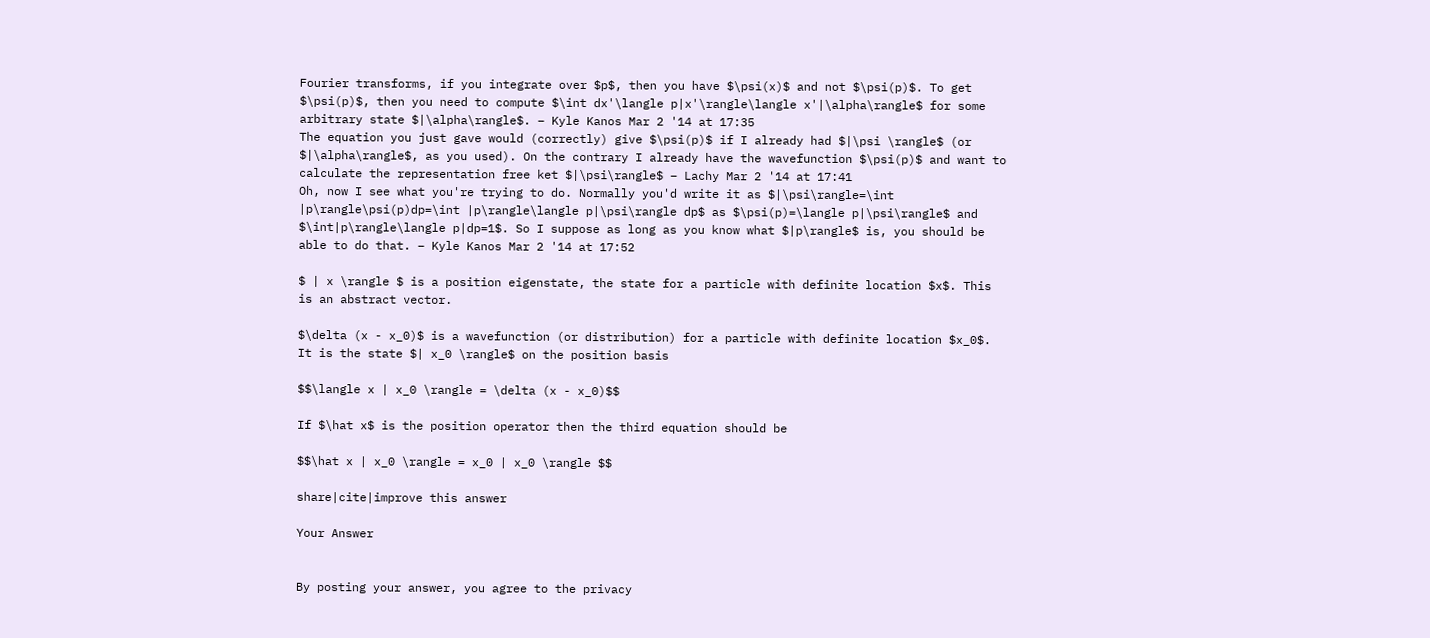Fourier transforms, if you integrate over $p$, then you have $\psi(x)$ and not $\psi(p)$. To get $\psi(p)$, then you need to compute $\int dx'\langle p|x'\rangle\langle x'|\alpha\rangle$ for some arbitrary state $|\alpha\rangle$. – Kyle Kanos Mar 2 '14 at 17:35
The equation you just gave would (correctly) give $\psi(p)$ if I already had $|\psi \rangle$ (or $|\alpha\rangle$, as you used). On the contrary I already have the wavefunction $\psi(p)$ and want to calculate the representation free ket $|\psi\rangle$ – Lachy Mar 2 '14 at 17:41
Oh, now I see what you're trying to do. Normally you'd write it as $|\psi\rangle=\int |p\rangle\psi(p)dp=\int |p\rangle\langle p|\psi\rangle dp$ as $\psi(p)=\langle p|\psi\rangle$ and $\int|p\rangle\langle p|dp=1$. So I suppose as long as you know what $|p\rangle$ is, you should be able to do that. – Kyle Kanos Mar 2 '14 at 17:52

$ | x \rangle $ is a position eigenstate, the state for a particle with definite location $x$. This is an abstract vector.

$\delta (x - x_0)$ is a wavefunction (or distribution) for a particle with definite location $x_0$. It is the state $| x_0 \rangle$ on the position basis

$$\langle x | x_0 \rangle = \delta (x - x_0)$$

If $\hat x$ is the position operator then the third equation should be

$$\hat x | x_0 \rangle = x_0 | x_0 \rangle $$

share|cite|improve this answer

Your Answer


By posting your answer, you agree to the privacy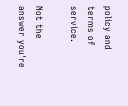policy and terms of service.

Not the answer you're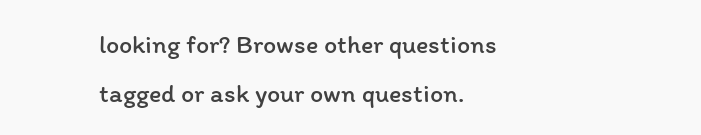looking for? Browse other questions tagged or ask your own question.